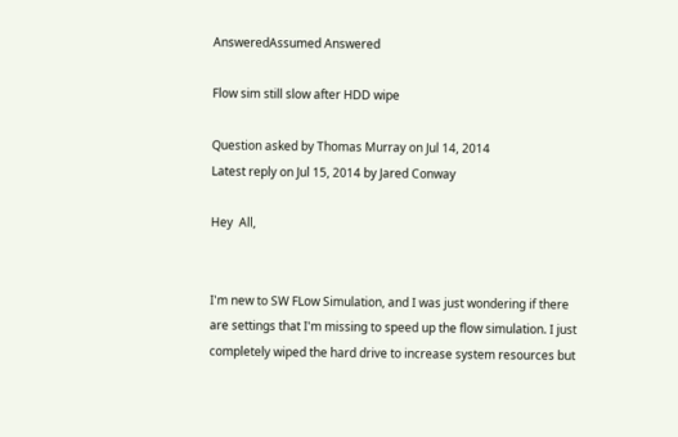AnsweredAssumed Answered

Flow sim still slow after HDD wipe

Question asked by Thomas Murray on Jul 14, 2014
Latest reply on Jul 15, 2014 by Jared Conway

Hey  All,


I'm new to SW FLow Simulation, and I was just wondering if there are settings that I'm missing to speed up the flow simulation. I just completely wiped the hard drive to increase system resources but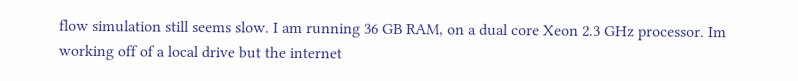flow simulation still seems slow. I am running 36 GB RAM, on a dual core Xeon 2.3 GHz processor. Im working off of a local drive but the internet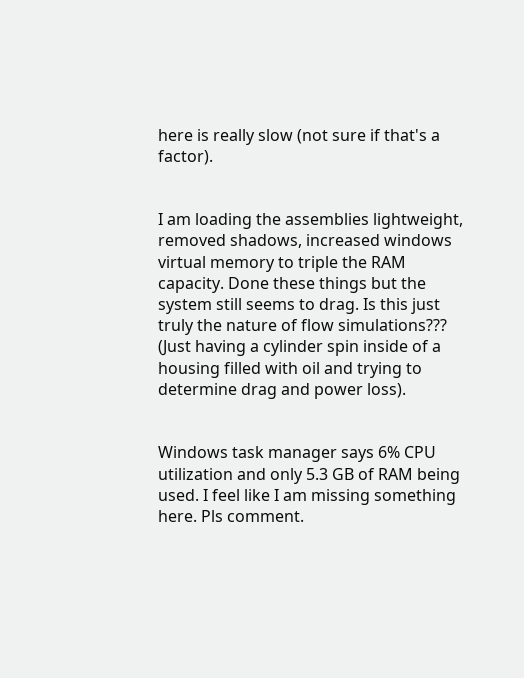here is really slow (not sure if that's a factor).


I am loading the assemblies lightweight, removed shadows, increased windows virtual memory to triple the RAM capacity. Done these things but the system still seems to drag. Is this just truly the nature of flow simulations??? (Just having a cylinder spin inside of a housing filled with oil and trying to determine drag and power loss).


Windows task manager says 6% CPU utilization and only 5.3 GB of RAM being used. I feel like I am missing something here. Pls comment.